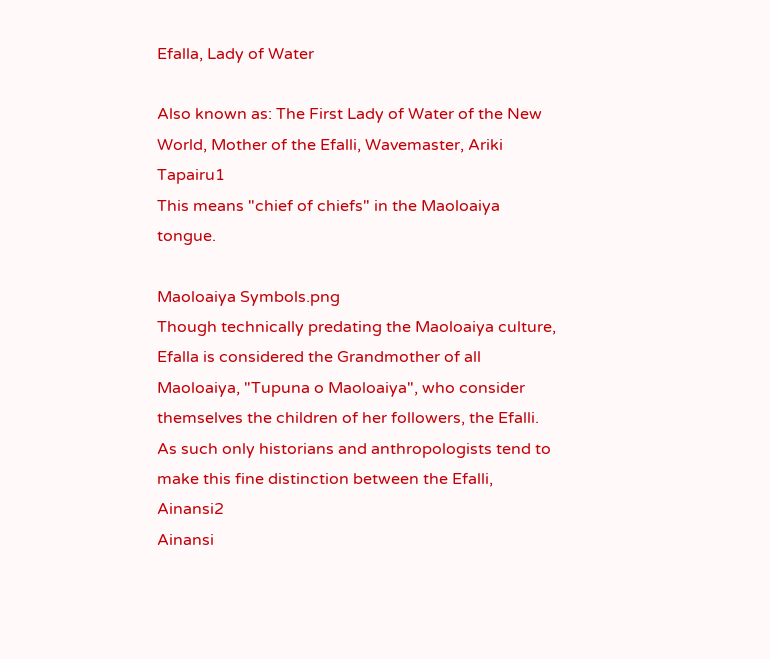Efalla, Lady of Water

Also known as: The First Lady of Water of the New World, Mother of the Efalli, Wavemaster, Ariki Tapairu1
This means "chief of chiefs" in the Maoloaiya tongue.

Maoloaiya Symbols.png
Though technically predating the Maoloaiya culture, Efalla is considered the Grandmother of all Maoloaiya, "Tupuna o Maoloaiya", who consider themselves the children of her followers, the Efalli. As such only historians and anthropologists tend to make this fine distinction between the Efalli, Ainansi2
Ainansi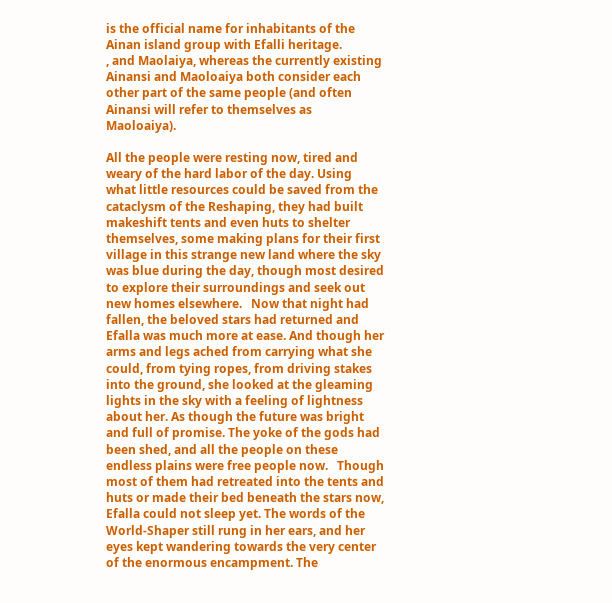is the official name for inhabitants of the Ainan island group with Efalli heritage.
, and Maolaiya, whereas the currently existing Ainansi and Maoloaiya both consider each other part of the same people (and often Ainansi will refer to themselves as Maoloaiya).

All the people were resting now, tired and weary of the hard labor of the day. Using what little resources could be saved from the cataclysm of the Reshaping, they had built makeshift tents and even huts to shelter themselves, some making plans for their first village in this strange new land where the sky was blue during the day, though most desired to explore their surroundings and seek out new homes elsewhere.   Now that night had fallen, the beloved stars had returned and Efalla was much more at ease. And though her arms and legs ached from carrying what she could, from tying ropes, from driving stakes into the ground, she looked at the gleaming lights in the sky with a feeling of lightness about her. As though the future was bright and full of promise. The yoke of the gods had been shed, and all the people on these endless plains were free people now.   Though most of them had retreated into the tents and huts or made their bed beneath the stars now, Efalla could not sleep yet. The words of the World-Shaper still rung in her ears, and her eyes kept wandering towards the very center of the enormous encampment. The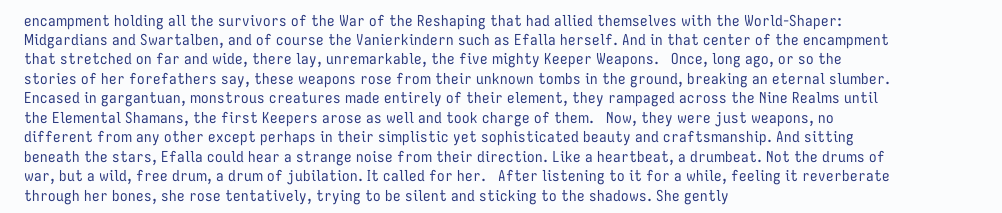encampment holding all the survivors of the War of the Reshaping that had allied themselves with the World-Shaper: Midgardians and Swartalben, and of course the Vanierkindern such as Efalla herself. And in that center of the encampment that stretched on far and wide, there lay, unremarkable, the five mighty Keeper Weapons.   Once, long ago, or so the stories of her forefathers say, these weapons rose from their unknown tombs in the ground, breaking an eternal slumber. Encased in gargantuan, monstrous creatures made entirely of their element, they rampaged across the Nine Realms until the Elemental Shamans, the first Keepers arose as well and took charge of them.   Now, they were just weapons, no different from any other except perhaps in their simplistic yet sophisticated beauty and craftsmanship. And sitting beneath the stars, Efalla could hear a strange noise from their direction. Like a heartbeat, a drumbeat. Not the drums of war, but a wild, free drum, a drum of jubilation. It called for her.   After listening to it for a while, feeling it reverberate through her bones, she rose tentatively, trying to be silent and sticking to the shadows. She gently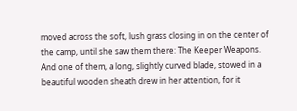moved across the soft, lush grass closing in on the center of the camp, until she saw them there: The Keeper Weapons. And one of them, a long, slightly curved blade, stowed in a beautiful wooden sheath drew in her attention, for it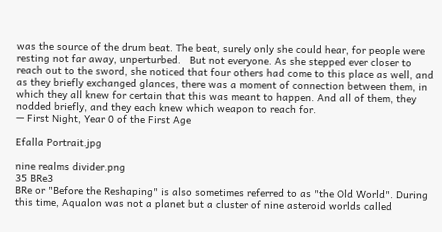was the source of the drum beat. The beat, surely only she could hear, for people were resting not far away, unperturbed.   But not everyone. As she stepped ever closer to reach out to the sword, she noticed that four others had come to this place as well, and as they briefly exchanged glances, there was a moment of connection between them, in which they all knew for certain that this was meant to happen. And all of them, they nodded briefly, and they each knew which weapon to reach for.
— First Night, Year 0 of the First Age

Efalla Portrait.jpg

nine realms divider.png
35 BRe3
BRe or "Before the Reshaping" is also sometimes referred to as "the Old World". During this time, Aqualon was not a planet but a cluster of nine asteroid worlds called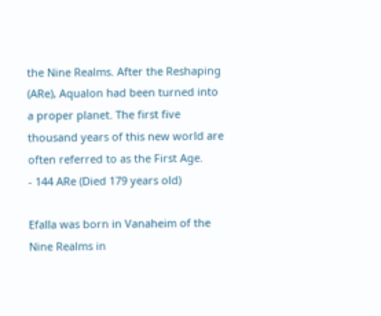the Nine Realms. After the Reshaping (ARe), Aqualon had been turned into a proper planet. The first five thousand years of this new world are often referred to as the First Age.
- 144 ARe (Died 179 years old)

Efalla was born in Vanaheim of the Nine Realms in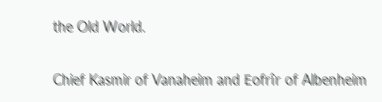the Old World.

Chief Kasmir of Vanaheim and Eofrîr of Albenheim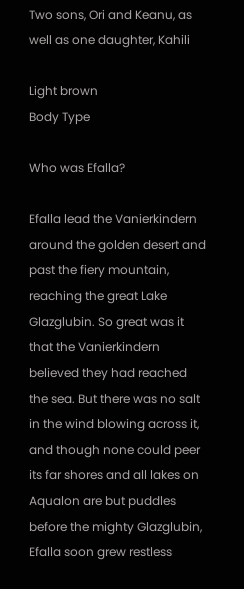Two sons, Ori and Keanu, as well as one daughter, Kahili

Light brown
Body Type

Who was Efalla?

Efalla lead the Vanierkindern around the golden desert and past the fiery mountain, reaching the great Lake Glazglubin. So great was it that the Vanierkindern believed they had reached the sea. But there was no salt in the wind blowing across it, and though none could peer its far shores and all lakes on Aqualon are but puddles before the mighty Glazglubin, Efalla soon grew restless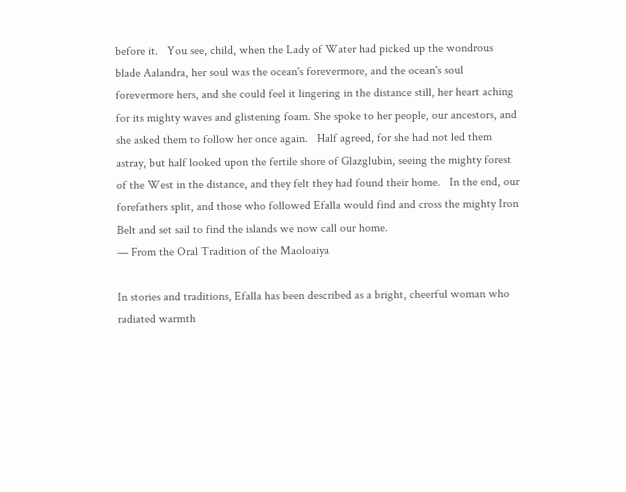before it.   You see, child, when the Lady of Water had picked up the wondrous blade Aalandra, her soul was the ocean's forevermore, and the ocean's soul forevermore hers, and she could feel it lingering in the distance still, her heart aching for its mighty waves and glistening foam. She spoke to her people, our ancestors, and she asked them to follow her once again.   Half agreed, for she had not led them astray, but half looked upon the fertile shore of Glazglubin, seeing the mighty forest of the West in the distance, and they felt they had found their home.   In the end, our forefathers split, and those who followed Efalla would find and cross the mighty Iron Belt and set sail to find the islands we now call our home.
— From the Oral Tradition of the Maoloaiya

In stories and traditions, Efalla has been described as a bright, cheerful woman who radiated warmth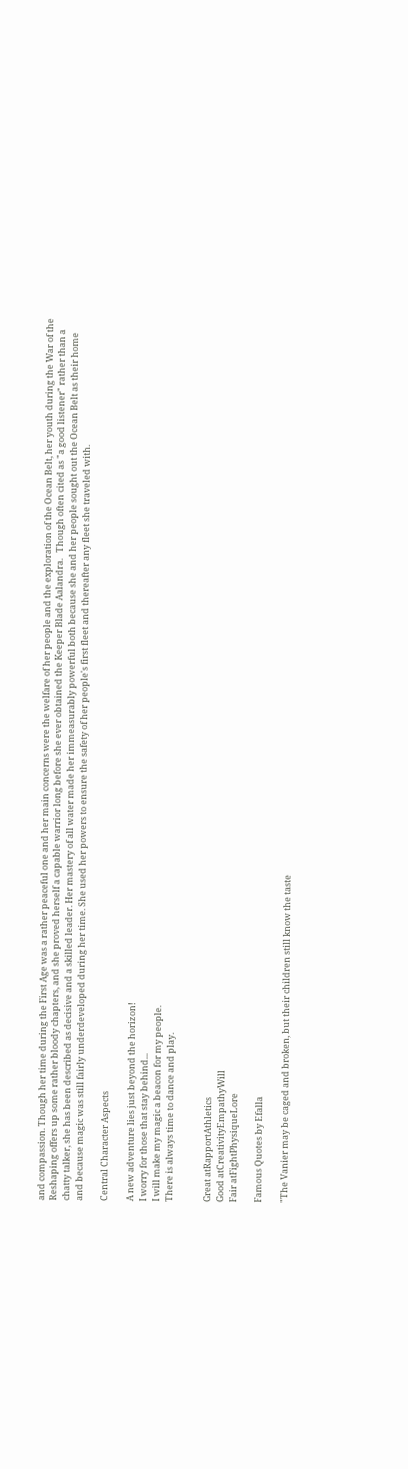and compassion. Though her time during the First Age was a rather peaceful one and her main concerns were the welfare of her people and the exploration of the Ocean Belt, her youth during the War of the Reshaping offers up some rather bloody chapters, and she proved herself a capable warrior long before she ever obtained the Keeper Blade Aalandra.   Though often cited as "a good listener" rather than a chatty talker, she has been described as decisive and a skilled leader. Her mastery of all water made her immeasurably powerful both because she and her people sought out the Ocean Belt as their home and because magic was still fairly underdeveloped during her time. She used her powers to ensure the safety of her people's first fleet and thereafter any fleet she traveled with.

Central Character Aspects

A new adventure lies just beyond the horizon!
I worry for those that stay behind...
I will make my magic a beacon for my people.
There is always time to dance and play.


Great atRapportAthletics
Good atCreativityEmpathyWill
Fair atFightPhysiqueLore

Famous Quotes by Efalla

"The Vanier may be caged and broken, but their children still know the taste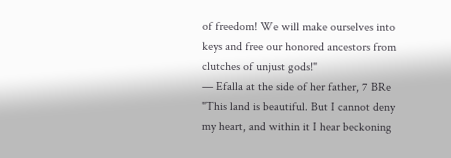of freedom! We will make ourselves into keys and free our honored ancestors from clutches of unjust gods!"
— Efalla at the side of her father, 7 BRe
"This land is beautiful. But I cannot deny my heart, and within it I hear beckoning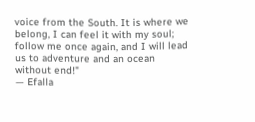voice from the South. It is where we belong, I can feel it with my soul; follow me once again, and I will lead us to adventure and an ocean without end!"
— Efalla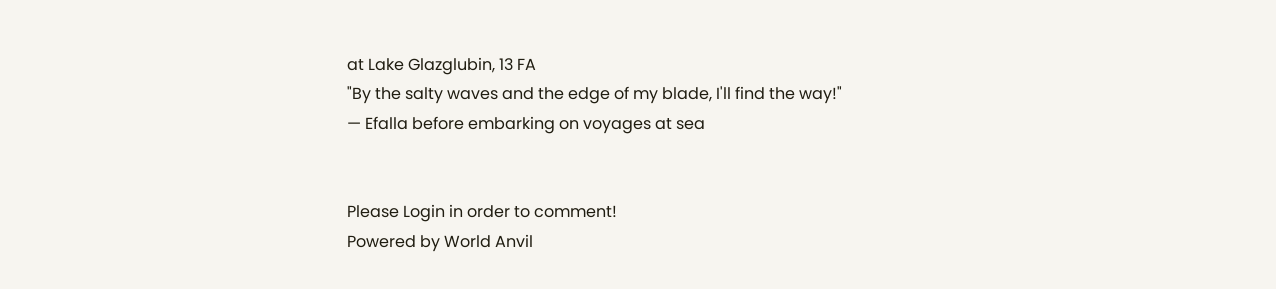at Lake Glazglubin, 13 FA
"By the salty waves and the edge of my blade, I'll find the way!"
— Efalla before embarking on voyages at sea


Please Login in order to comment!
Powered by World Anvil